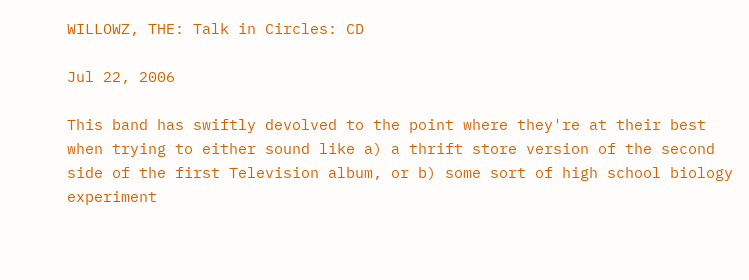WILLOWZ, THE: Talk in Circles: CD

Jul 22, 2006

This band has swiftly devolved to the point where they're at their best when trying to either sound like a) a thrift store version of the second side of the first Television album, or b) some sort of high school biology experiment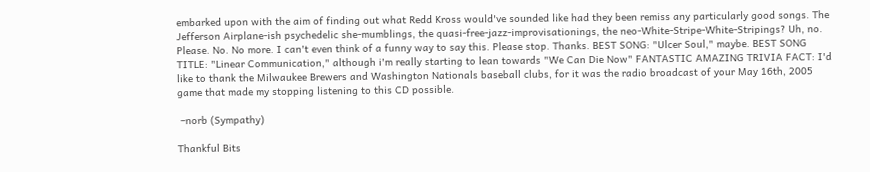embarked upon with the aim of finding out what Redd Kross would've sounded like had they been remiss any particularly good songs. The Jefferson Airplane-ish psychedelic she-mumblings, the quasi-free-jazz-improvisationings, the neo-White-Stripe-White-Stripings? Uh, no. Please. No. No more. I can't even think of a funny way to say this. Please stop. Thanks. BEST SONG: "Ulcer Soul," maybe. BEST SONG TITLE: "Linear Communication," although i'm really starting to lean towards "We Can Die Now" FANTASTIC AMAZING TRIVIA FACT: I'd like to thank the Milwaukee Brewers and Washington Nationals baseball clubs, for it was the radio broadcast of your May 16th, 2005 game that made my stopping listening to this CD possible.

 –norb (Sympathy)

Thankful Bits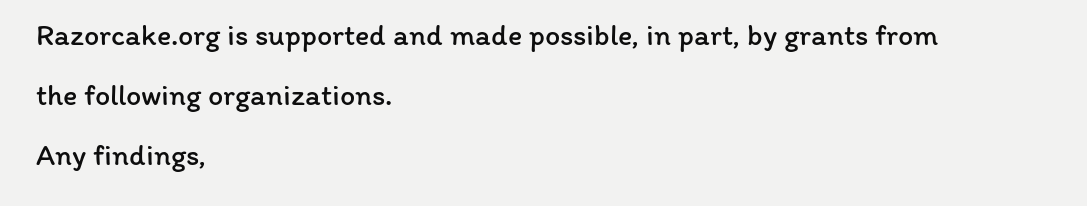Razorcake.org is supported and made possible, in part, by grants from the following organizations.
Any findings,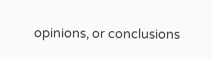opinions, or conclusions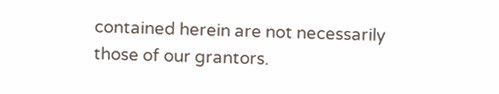contained herein are not necessarily those of our grantors.